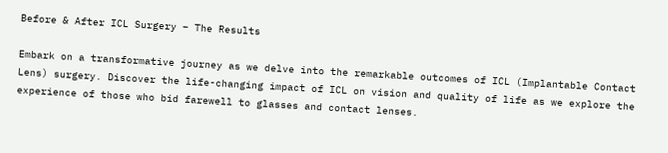Before & After ICL Surgery – The Results

Embark on a transformative journey as we delve into the remarkable outcomes of ICL (Implantable Contact Lens) surgery. Discover the life-changing impact of ICL on vision and quality of life as we explore the experience of those who bid farewell to glasses and contact lenses.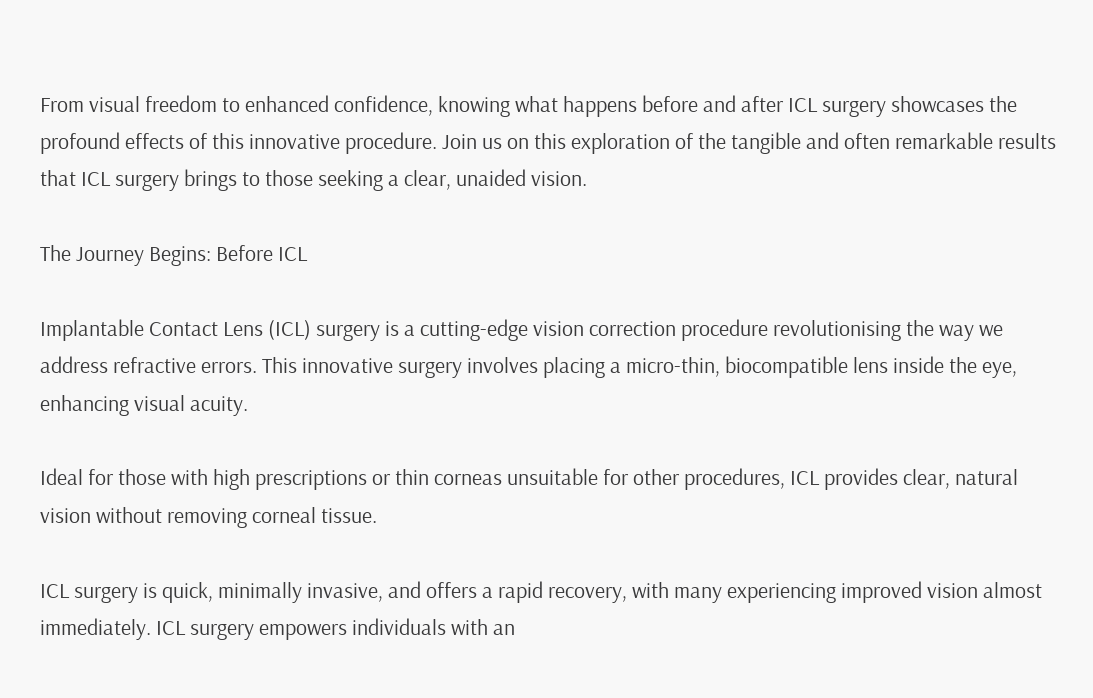From visual freedom to enhanced confidence, knowing what happens before and after ICL surgery showcases the profound effects of this innovative procedure. Join us on this exploration of the tangible and often remarkable results that ICL surgery brings to those seeking a clear, unaided vision.

The Journey Begins: Before ICL

Implantable Contact Lens (ICL) surgery is a cutting-edge vision correction procedure revolutionising the way we address refractive errors. This innovative surgery involves placing a micro-thin, biocompatible lens inside the eye, enhancing visual acuity.

Ideal for those with high prescriptions or thin corneas unsuitable for other procedures, ICL provides clear, natural vision without removing corneal tissue.

ICL surgery is quick, minimally invasive, and offers a rapid recovery, with many experiencing improved vision almost immediately. ICL surgery empowers individuals with an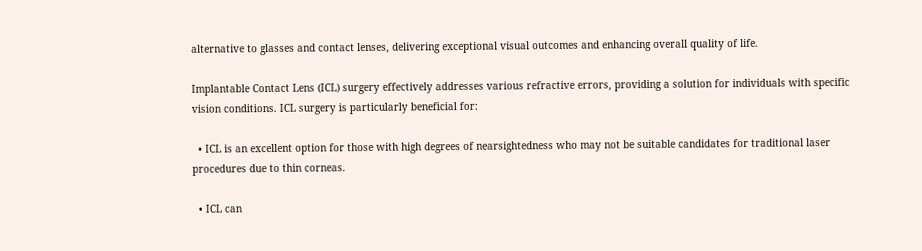alternative to glasses and contact lenses, delivering exceptional visual outcomes and enhancing overall quality of life.

Implantable Contact Lens (ICL) surgery effectively addresses various refractive errors, providing a solution for individuals with specific vision conditions. ICL surgery is particularly beneficial for:

  • ICL is an excellent option for those with high degrees of nearsightedness who may not be suitable candidates for traditional laser procedures due to thin corneas.

  • ICL can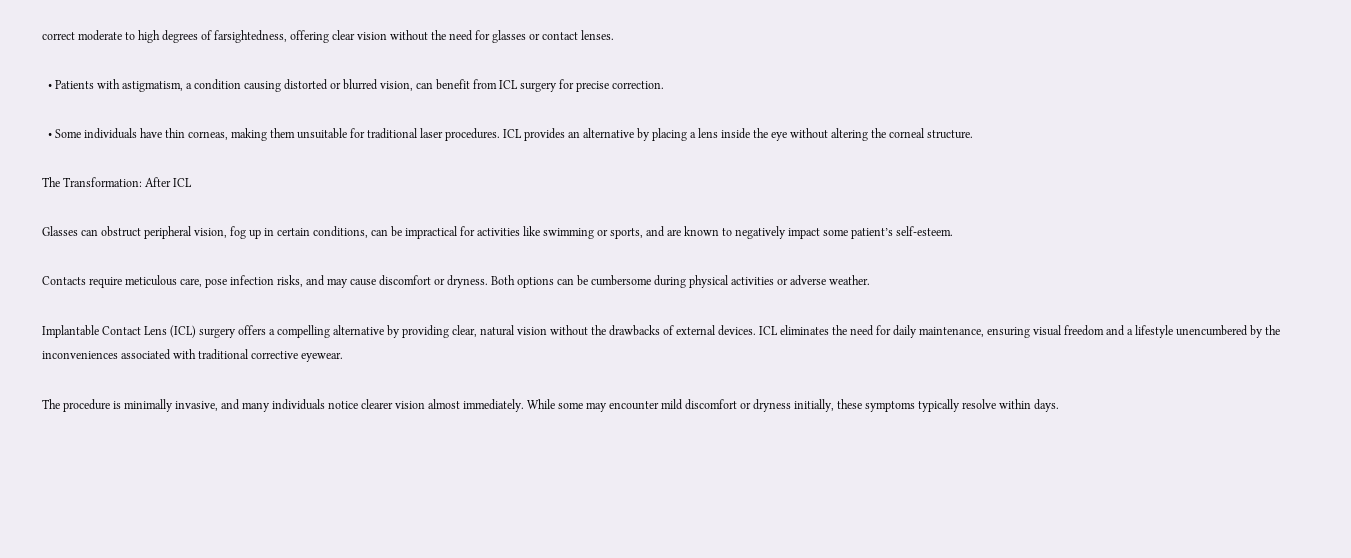correct moderate to high degrees of farsightedness, offering clear vision without the need for glasses or contact lenses.

  • Patients with astigmatism, a condition causing distorted or blurred vision, can benefit from ICL surgery for precise correction.

  • Some individuals have thin corneas, making them unsuitable for traditional laser procedures. ICL provides an alternative by placing a lens inside the eye without altering the corneal structure.

The Transformation: After ICL

Glasses can obstruct peripheral vision, fog up in certain conditions, can be impractical for activities like swimming or sports, and are known to negatively impact some patient’s self-esteem.

Contacts require meticulous care, pose infection risks, and may cause discomfort or dryness. Both options can be cumbersome during physical activities or adverse weather.

Implantable Contact Lens (ICL) surgery offers a compelling alternative by providing clear, natural vision without the drawbacks of external devices. ICL eliminates the need for daily maintenance, ensuring visual freedom and a lifestyle unencumbered by the inconveniences associated with traditional corrective eyewear.

The procedure is minimally invasive, and many individuals notice clearer vision almost immediately. While some may encounter mild discomfort or dryness initially, these symptoms typically resolve within days.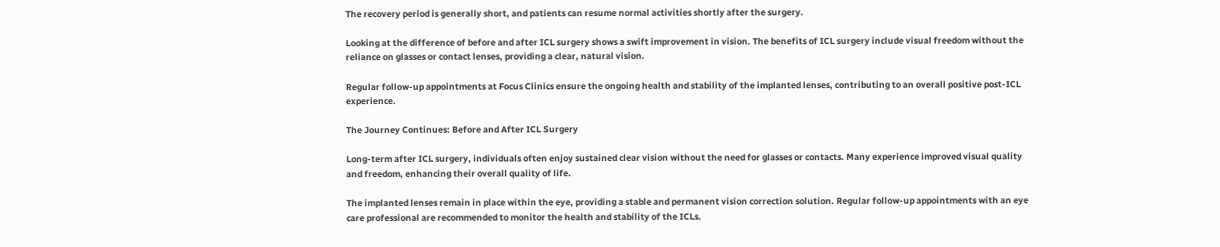The recovery period is generally short, and patients can resume normal activities shortly after the surgery.

Looking at the difference of before and after ICL surgery shows a swift improvement in vision. The benefits of ICL surgery include visual freedom without the reliance on glasses or contact lenses, providing a clear, natural vision.

Regular follow-up appointments at Focus Clinics ensure the ongoing health and stability of the implanted lenses, contributing to an overall positive post-ICL experience.

The Journey Continues: Before and After ICL Surgery

Long-term after ICL surgery, individuals often enjoy sustained clear vision without the need for glasses or contacts. Many experience improved visual quality and freedom, enhancing their overall quality of life.

The implanted lenses remain in place within the eye, providing a stable and permanent vision correction solution. Regular follow-up appointments with an eye care professional are recommended to monitor the health and stability of the ICLs.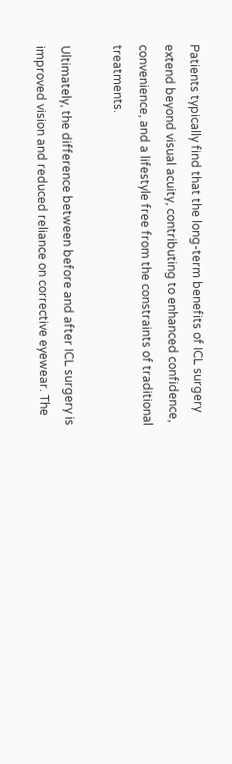Patients typically find that the long-term benefits of ICL surgery extend beyond visual acuity, contributing to enhanced confidence, convenience, and a lifestyle free from the constraints of traditional treatments.

Ultimately, the difference between before and after ICL surgery is improved vision and reduced reliance on corrective eyewear. The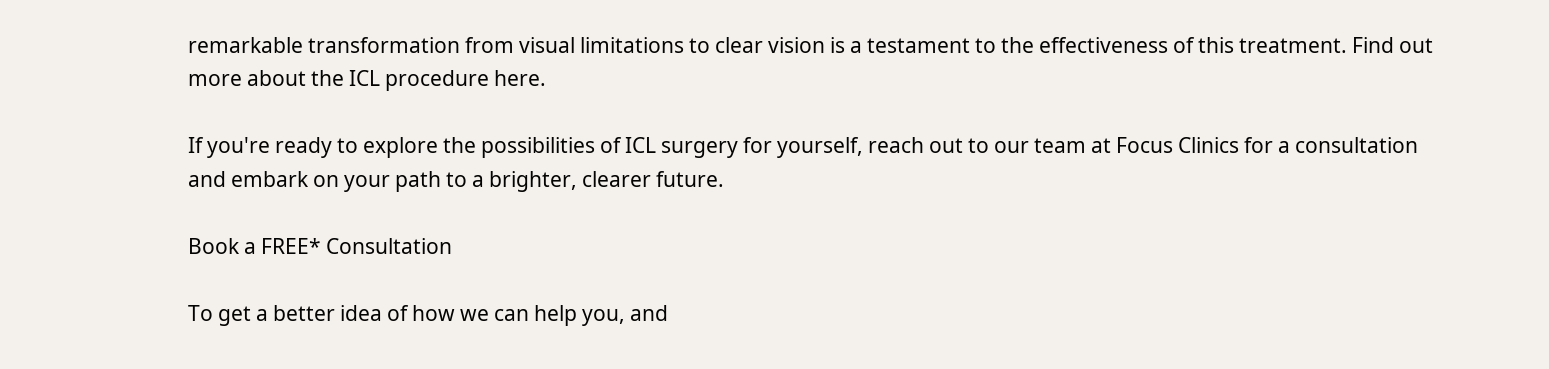remarkable transformation from visual limitations to clear vision is a testament to the effectiveness of this treatment. Find out more about the ICL procedure here.

If you're ready to explore the possibilities of ICL surgery for yourself, reach out to our team at Focus Clinics for a consultation and embark on your path to a brighter, clearer future.

Book a FREE* Consultation

To get a better idea of how we can help you, and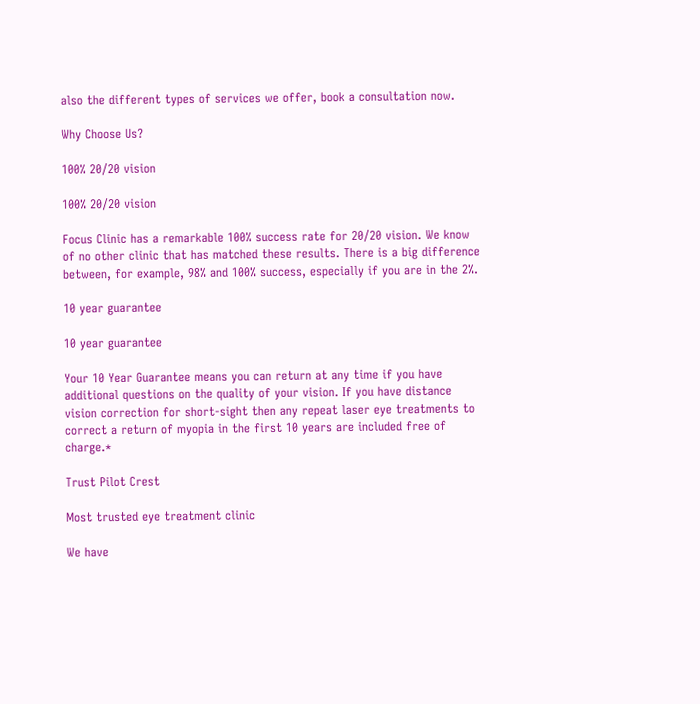also the different types of services we offer, book a consultation now.

Why Choose Us?

100% 20/20 vision

100% 20/20 vision

Focus Clinic has a remarkable 100% success rate for 20/20 vision. We know of no other clinic that has matched these results. There is a big difference between, for example, 98% and 100% success, especially if you are in the 2%.

10 year guarantee

10 year guarantee

Your 10 Year Guarantee means you can return at any time if you have additional questions on the quality of your vision. If you have distance vision correction for short-sight then any repeat laser eye treatments to correct a return of myopia in the first 10 years are included free of charge.*

Trust Pilot Crest

Most trusted eye treatment clinic

We have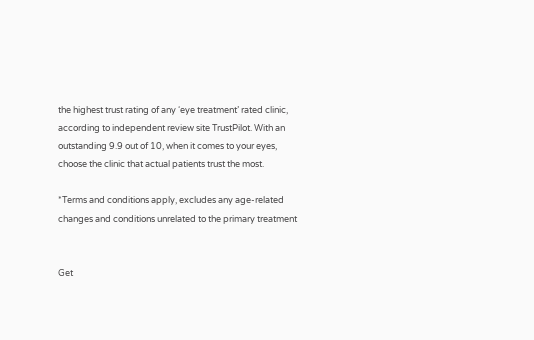the highest trust rating of any ‘eye treatment’ rated clinic, according to independent review site TrustPilot. With an outstanding 9.9 out of 10, when it comes to your eyes, choose the clinic that actual patients trust the most.

*Terms and conditions apply, excludes any age-related changes and conditions unrelated to the primary treatment


Get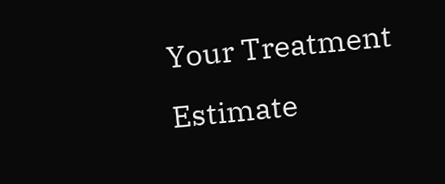Your Treatment Estimate